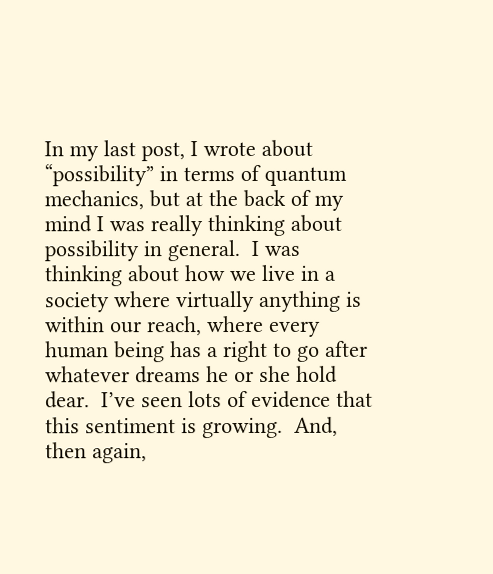In my last post, I wrote about “possibility” in terms of quantum mechanics, but at the back of my mind I was really thinking about possibility in general.  I was thinking about how we live in a society where virtually anything is within our reach, where every human being has a right to go after whatever dreams he or she hold dear.  I’ve seen lots of evidence that this sentiment is growing.  And, then again,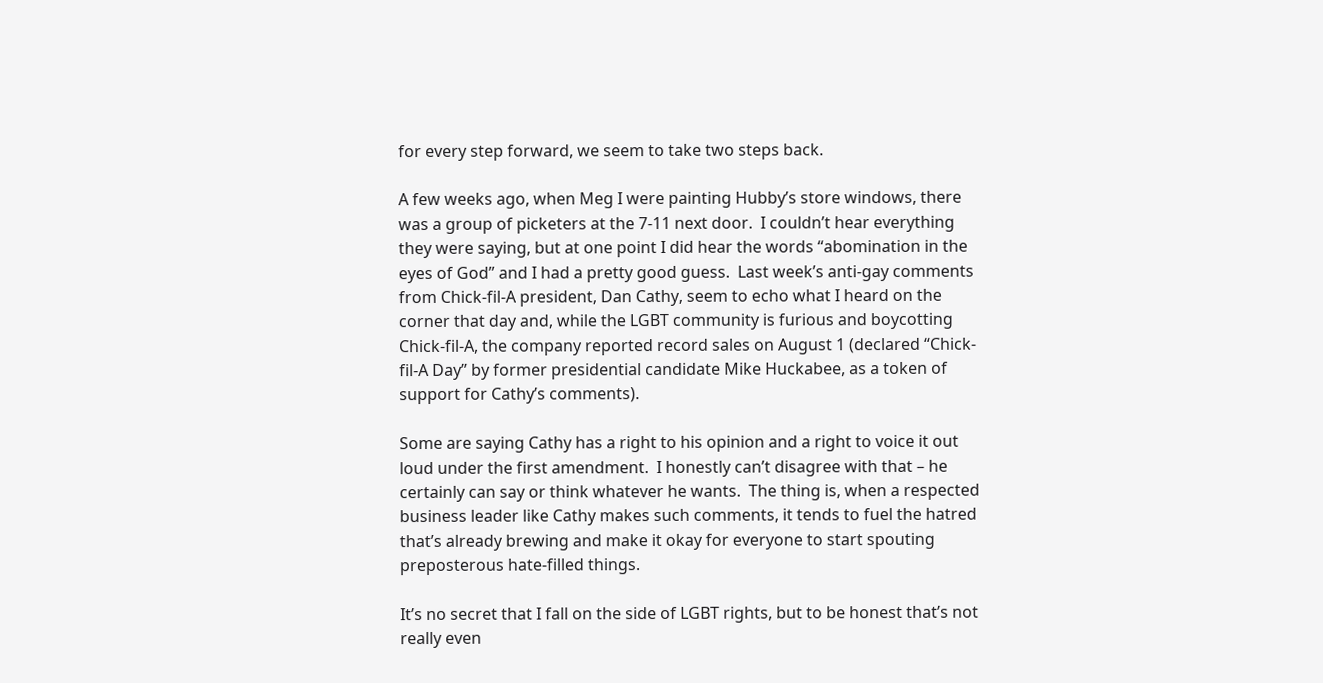for every step forward, we seem to take two steps back.

A few weeks ago, when Meg I were painting Hubby’s store windows, there was a group of picketers at the 7-11 next door.  I couldn’t hear everything they were saying, but at one point I did hear the words “abomination in the eyes of God” and I had a pretty good guess.  Last week’s anti-gay comments from Chick-fil-A president, Dan Cathy, seem to echo what I heard on the corner that day and, while the LGBT community is furious and boycotting Chick-fil-A, the company reported record sales on August 1 (declared “Chick-fil-A Day” by former presidential candidate Mike Huckabee, as a token of support for Cathy’s comments).

Some are saying Cathy has a right to his opinion and a right to voice it out loud under the first amendment.  I honestly can’t disagree with that – he certainly can say or think whatever he wants.  The thing is, when a respected business leader like Cathy makes such comments, it tends to fuel the hatred that’s already brewing and make it okay for everyone to start spouting preposterous hate-filled things.

It’s no secret that I fall on the side of LGBT rights, but to be honest that’s not really even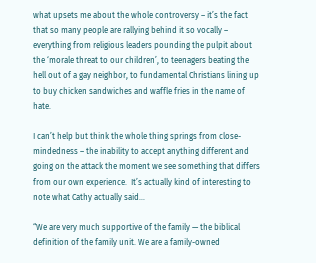what upsets me about the whole controversy – it’s the fact that so many people are rallying behind it so vocally – everything from religious leaders pounding the pulpit about the ‘morale threat to our children’, to teenagers beating the hell out of a gay neighbor, to fundamental Christians lining up to buy chicken sandwiches and waffle fries in the name of hate.

I can’t help but think the whole thing springs from close-mindedness – the inability to accept anything different and going on the attack the moment we see something that differs from our own experience.  It’s actually kind of interesting to note what Cathy actually said…

“We are very much supportive of the family — the biblical definition of the family unit. We are a family-owned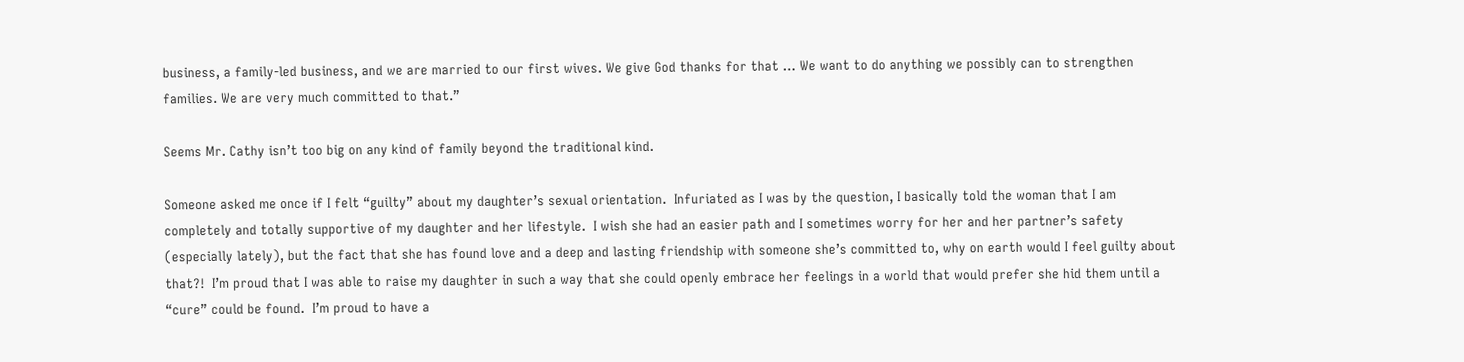business, a family-led business, and we are married to our first wives. We give God thanks for that … We want to do anything we possibly can to strengthen families. We are very much committed to that.”

Seems Mr. Cathy isn’t too big on any kind of family beyond the traditional kind.

Someone asked me once if I felt “guilty” about my daughter’s sexual orientation.  Infuriated as I was by the question, I basically told the woman that I am completely and totally supportive of my daughter and her lifestyle.  I wish she had an easier path and I sometimes worry for her and her partner’s safety (especially lately), but the fact that she has found love and a deep and lasting friendship with someone she’s committed to, why on earth would I feel guilty about that?!  I’m proud that I was able to raise my daughter in such a way that she could openly embrace her feelings in a world that would prefer she hid them until a “cure” could be found.  I’m proud to have a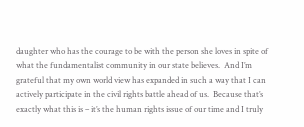daughter who has the courage to be with the person she loves in spite of what the fundamentalist community in our state believes.  And I’m grateful that my own world view has expanded in such a way that I can actively participate in the civil rights battle ahead of us.  Because that’s exactly what this is – it’s the human rights issue of our time and I truly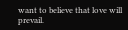want to believe that love will prevail.